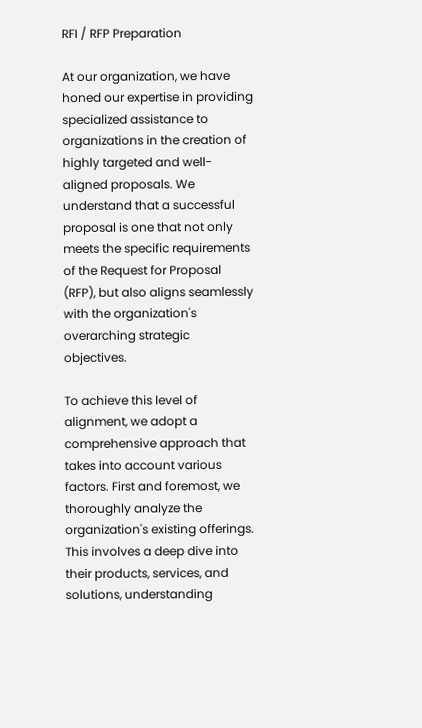RFI / RFP Preparation

At our organization, we have honed our expertise in providing specialized assistance to organizations in the creation of highly targeted and well-aligned proposals. We understand that a successful proposal is one that not only meets the specific requirements of the Request for Proposal (RFP), but also aligns seamlessly with the organization's overarching strategic objectives.

To achieve this level of alignment, we adopt a comprehensive approach that takes into account various factors. First and foremost, we thoroughly analyze the organization's existing offerings. This involves a deep dive into their products, services, and solutions, understanding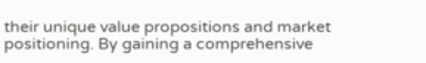their unique value propositions and market positioning. By gaining a comprehensive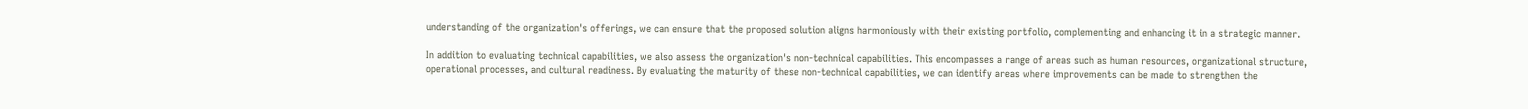understanding of the organization's offerings, we can ensure that the proposed solution aligns harmoniously with their existing portfolio, complementing and enhancing it in a strategic manner.

In addition to evaluating technical capabilities, we also assess the organization's non-technical capabilities. This encompasses a range of areas such as human resources, organizational structure, operational processes, and cultural readiness. By evaluating the maturity of these non-technical capabilities, we can identify areas where improvements can be made to strengthen the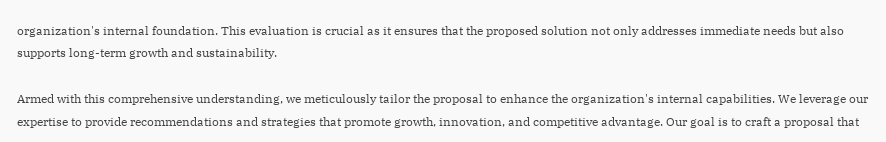organization's internal foundation. This evaluation is crucial as it ensures that the proposed solution not only addresses immediate needs but also supports long-term growth and sustainability.

Armed with this comprehensive understanding, we meticulously tailor the proposal to enhance the organization's internal capabilities. We leverage our expertise to provide recommendations and strategies that promote growth, innovation, and competitive advantage. Our goal is to craft a proposal that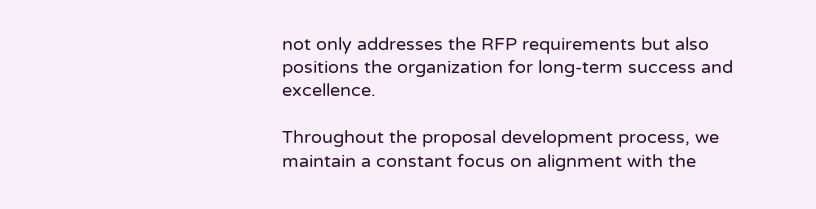not only addresses the RFP requirements but also positions the organization for long-term success and excellence.

Throughout the proposal development process, we maintain a constant focus on alignment with the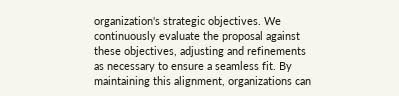organization's strategic objectives. We continuously evaluate the proposal against these objectives, adjusting and refinements as necessary to ensure a seamless fit. By maintaining this alignment, organizations can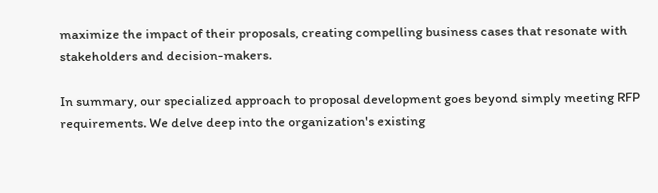maximize the impact of their proposals, creating compelling business cases that resonate with stakeholders and decision-makers.

In summary, our specialized approach to proposal development goes beyond simply meeting RFP requirements. We delve deep into the organization's existing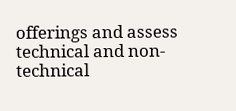offerings and assess technical and non-technical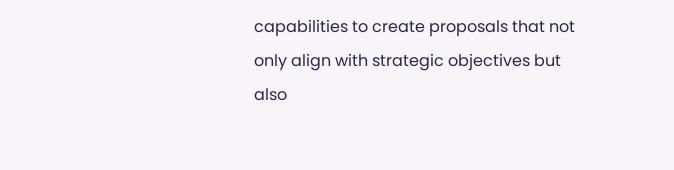capabilities to create proposals that not only align with strategic objectives but also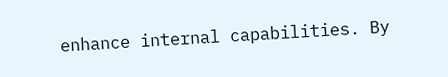enhance internal capabilities. By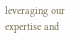leveraging our expertise and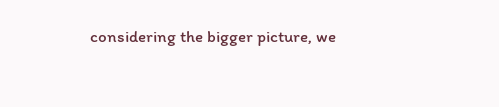considering the bigger picture, we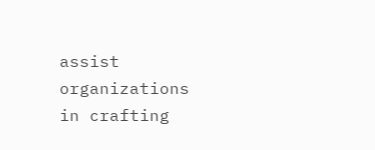assist organizations in crafting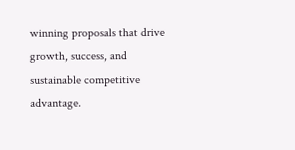winning proposals that drive growth, success, and sustainable competitive advantage.